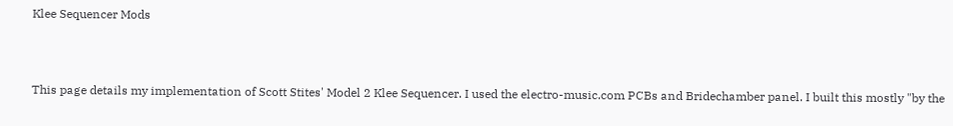Klee Sequencer Mods



This page details my implementation of Scott Stites' Model 2 Klee Sequencer. I used the electro-music.com PCBs and Bridechamber panel. I built this mostly "by the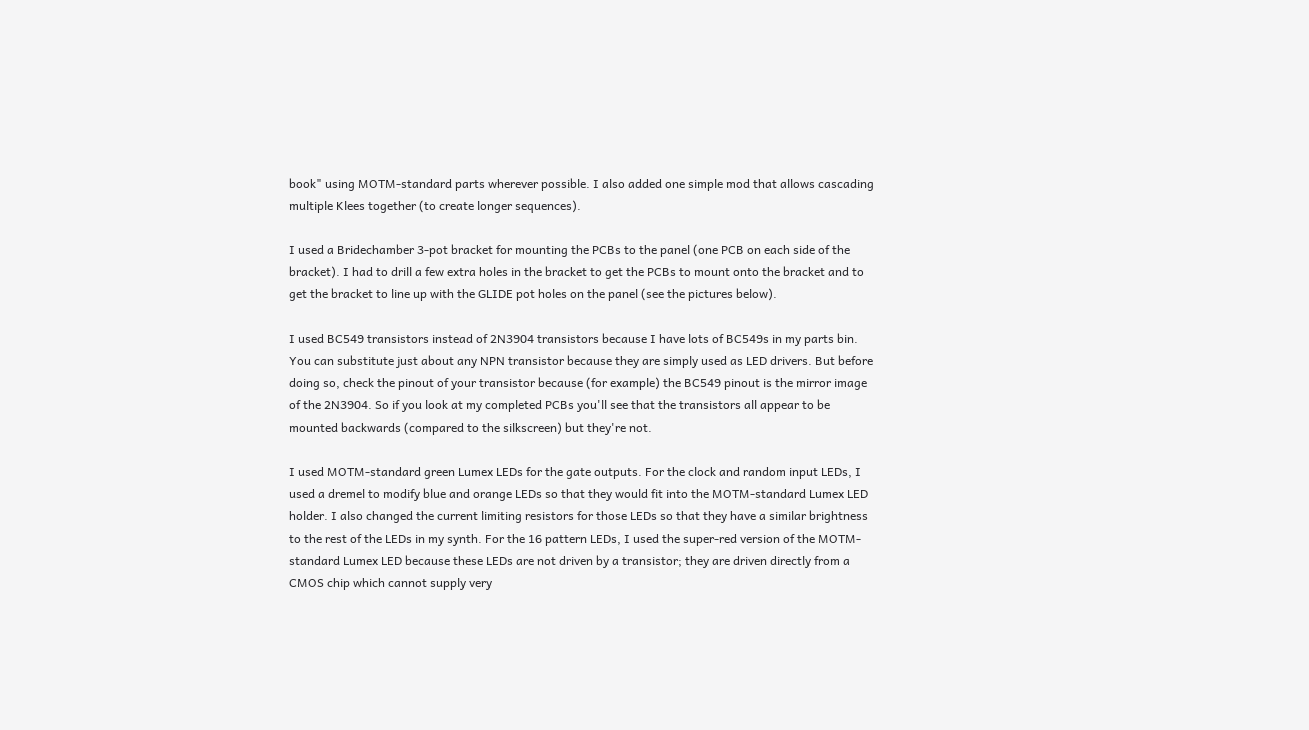book" using MOTM-standard parts wherever possible. I also added one simple mod that allows cascading multiple Klees together (to create longer sequences).

I used a Bridechamber 3-pot bracket for mounting the PCBs to the panel (one PCB on each side of the bracket). I had to drill a few extra holes in the bracket to get the PCBs to mount onto the bracket and to get the bracket to line up with the GLIDE pot holes on the panel (see the pictures below).

I used BC549 transistors instead of 2N3904 transistors because I have lots of BC549s in my parts bin. You can substitute just about any NPN transistor because they are simply used as LED drivers. But before doing so, check the pinout of your transistor because (for example) the BC549 pinout is the mirror image of the 2N3904. So if you look at my completed PCBs you'll see that the transistors all appear to be mounted backwards (compared to the silkscreen) but they're not.

I used MOTM-standard green Lumex LEDs for the gate outputs. For the clock and random input LEDs, I used a dremel to modify blue and orange LEDs so that they would fit into the MOTM-standard Lumex LED holder. I also changed the current limiting resistors for those LEDs so that they have a similar brightness to the rest of the LEDs in my synth. For the 16 pattern LEDs, I used the super-red version of the MOTM-standard Lumex LED because these LEDs are not driven by a transistor; they are driven directly from a CMOS chip which cannot supply very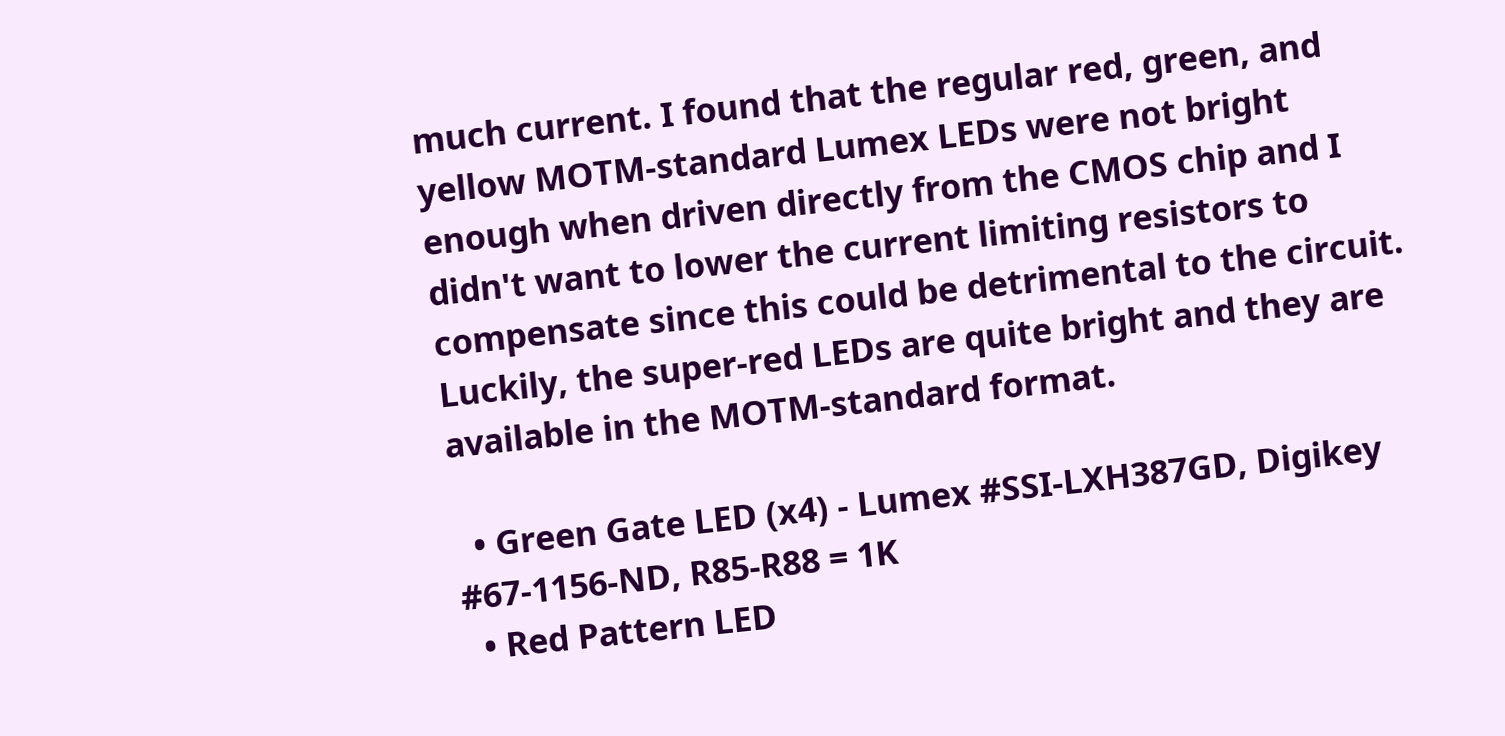much current. I found that the regular red, green, and yellow MOTM-standard Lumex LEDs were not bright enough when driven directly from the CMOS chip and I didn't want to lower the current limiting resistors to compensate since this could be detrimental to the circuit. Luckily, the super-red LEDs are quite bright and they are available in the MOTM-standard format.

  • Green Gate LED (x4) - Lumex #SSI-LXH387GD, Digikey #67-1156-ND, R85-R88 = 1K
  • Red Pattern LED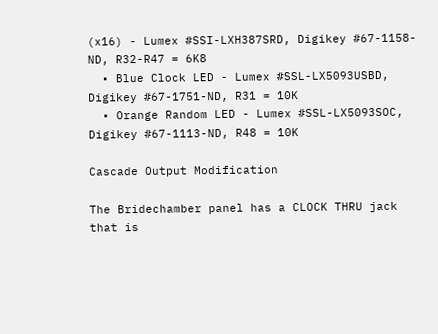(x16) - Lumex #SSI-LXH387SRD, Digikey #67-1158-ND, R32-R47 = 6K8
  • Blue Clock LED - Lumex #SSL-LX5093USBD, Digikey #67-1751-ND, R31 = 10K
  • Orange Random LED - Lumex #SSL-LX5093SOC, Digikey #67-1113-ND, R48 = 10K

Cascade Output Modification

The Bridechamber panel has a CLOCK THRU jack that is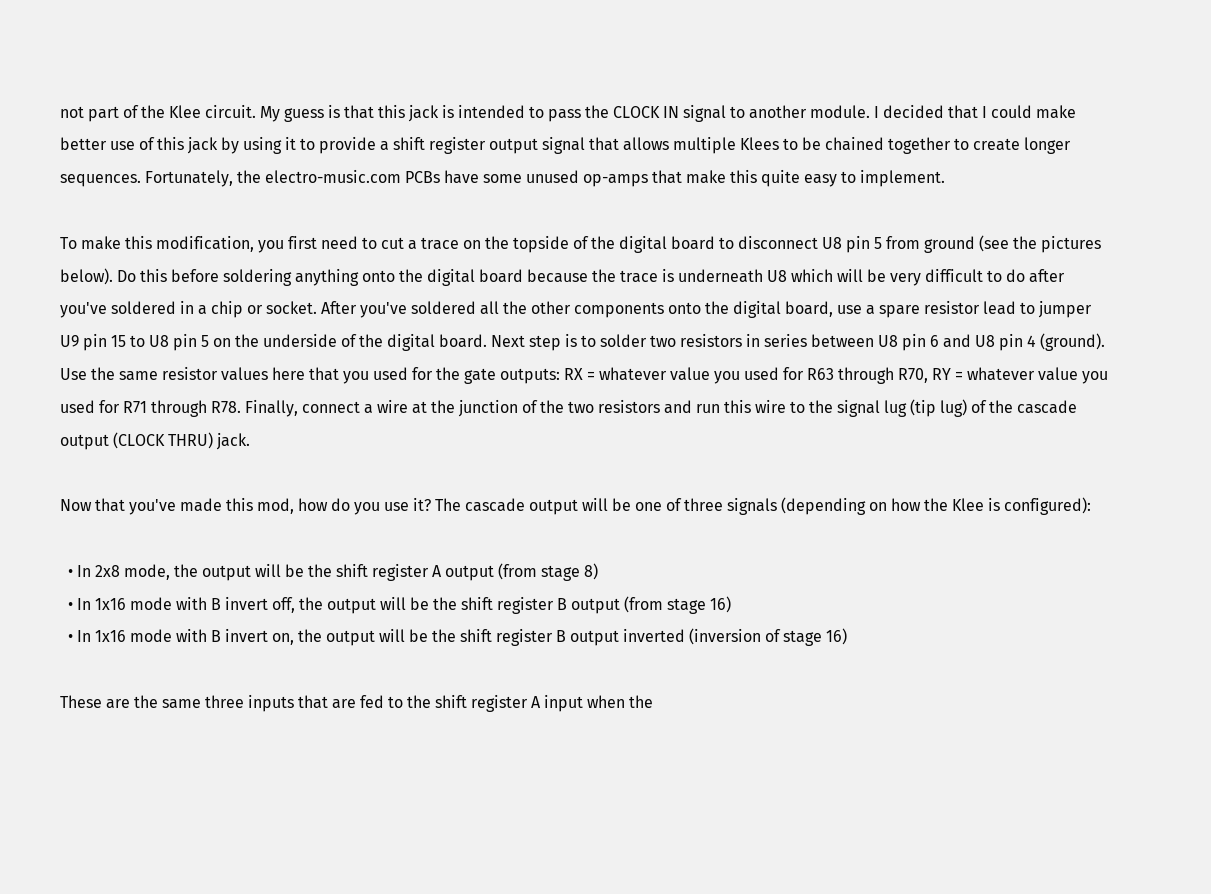not part of the Klee circuit. My guess is that this jack is intended to pass the CLOCK IN signal to another module. I decided that I could make better use of this jack by using it to provide a shift register output signal that allows multiple Klees to be chained together to create longer sequences. Fortunately, the electro-music.com PCBs have some unused op-amps that make this quite easy to implement.

To make this modification, you first need to cut a trace on the topside of the digital board to disconnect U8 pin 5 from ground (see the pictures below). Do this before soldering anything onto the digital board because the trace is underneath U8 which will be very difficult to do after you've soldered in a chip or socket. After you've soldered all the other components onto the digital board, use a spare resistor lead to jumper U9 pin 15 to U8 pin 5 on the underside of the digital board. Next step is to solder two resistors in series between U8 pin 6 and U8 pin 4 (ground). Use the same resistor values here that you used for the gate outputs: RX = whatever value you used for R63 through R70, RY = whatever value you used for R71 through R78. Finally, connect a wire at the junction of the two resistors and run this wire to the signal lug (tip lug) of the cascade output (CLOCK THRU) jack.

Now that you've made this mod, how do you use it? The cascade output will be one of three signals (depending on how the Klee is configured):

  • In 2x8 mode, the output will be the shift register A output (from stage 8)
  • In 1x16 mode with B invert off, the output will be the shift register B output (from stage 16)
  • In 1x16 mode with B invert on, the output will be the shift register B output inverted (inversion of stage 16)

These are the same three inputs that are fed to the shift register A input when the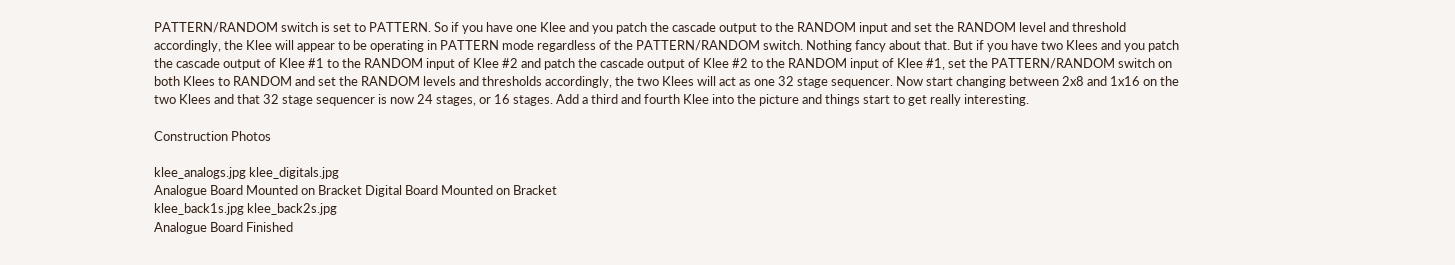PATTERN/RANDOM switch is set to PATTERN. So if you have one Klee and you patch the cascade output to the RANDOM input and set the RANDOM level and threshold accordingly, the Klee will appear to be operating in PATTERN mode regardless of the PATTERN/RANDOM switch. Nothing fancy about that. But if you have two Klees and you patch the cascade output of Klee #1 to the RANDOM input of Klee #2 and patch the cascade output of Klee #2 to the RANDOM input of Klee #1, set the PATTERN/RANDOM switch on both Klees to RANDOM and set the RANDOM levels and thresholds accordingly, the two Klees will act as one 32 stage sequencer. Now start changing between 2x8 and 1x16 on the two Klees and that 32 stage sequencer is now 24 stages, or 16 stages. Add a third and fourth Klee into the picture and things start to get really interesting.

Construction Photos

klee_analogs.jpg klee_digitals.jpg
Analogue Board Mounted on Bracket Digital Board Mounted on Bracket
klee_back1s.jpg klee_back2s.jpg
Analogue Board Finished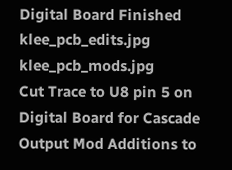Digital Board Finished
klee_pcb_edits.jpg klee_pcb_mods.jpg
Cut Trace to U8 pin 5 on Digital Board for Cascade Output Mod Additions to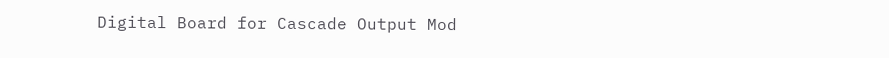Digital Board for Cascade Output Mod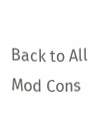Back to All Mod Cons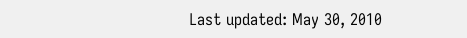Last updated: May 30, 2010